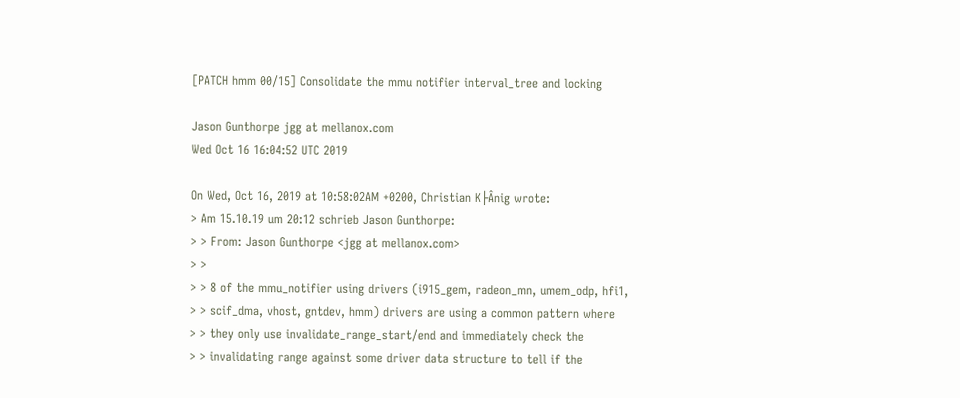[PATCH hmm 00/15] Consolidate the mmu notifier interval_tree and locking

Jason Gunthorpe jgg at mellanox.com
Wed Oct 16 16:04:52 UTC 2019

On Wed, Oct 16, 2019 at 10:58:02AM +0200, Christian K├Ânig wrote:
> Am 15.10.19 um 20:12 schrieb Jason Gunthorpe:
> > From: Jason Gunthorpe <jgg at mellanox.com>
> >
> > 8 of the mmu_notifier using drivers (i915_gem, radeon_mn, umem_odp, hfi1,
> > scif_dma, vhost, gntdev, hmm) drivers are using a common pattern where
> > they only use invalidate_range_start/end and immediately check the
> > invalidating range against some driver data structure to tell if the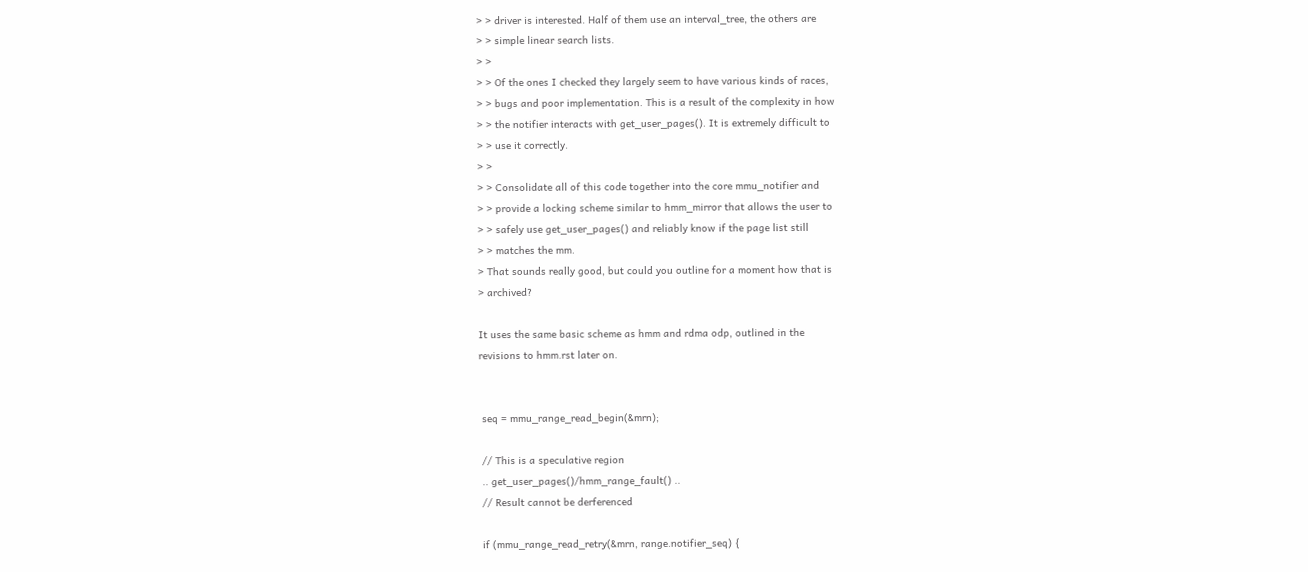> > driver is interested. Half of them use an interval_tree, the others are
> > simple linear search lists.
> >
> > Of the ones I checked they largely seem to have various kinds of races,
> > bugs and poor implementation. This is a result of the complexity in how
> > the notifier interacts with get_user_pages(). It is extremely difficult to
> > use it correctly.
> >
> > Consolidate all of this code together into the core mmu_notifier and
> > provide a locking scheme similar to hmm_mirror that allows the user to
> > safely use get_user_pages() and reliably know if the page list still
> > matches the mm.
> That sounds really good, but could you outline for a moment how that is
> archived?

It uses the same basic scheme as hmm and rdma odp, outlined in the
revisions to hmm.rst later on.


 seq = mmu_range_read_begin(&mrn);

 // This is a speculative region
 .. get_user_pages()/hmm_range_fault() ..
 // Result cannot be derferenced

 if (mmu_range_read_retry(&mrn, range.notifier_seq) {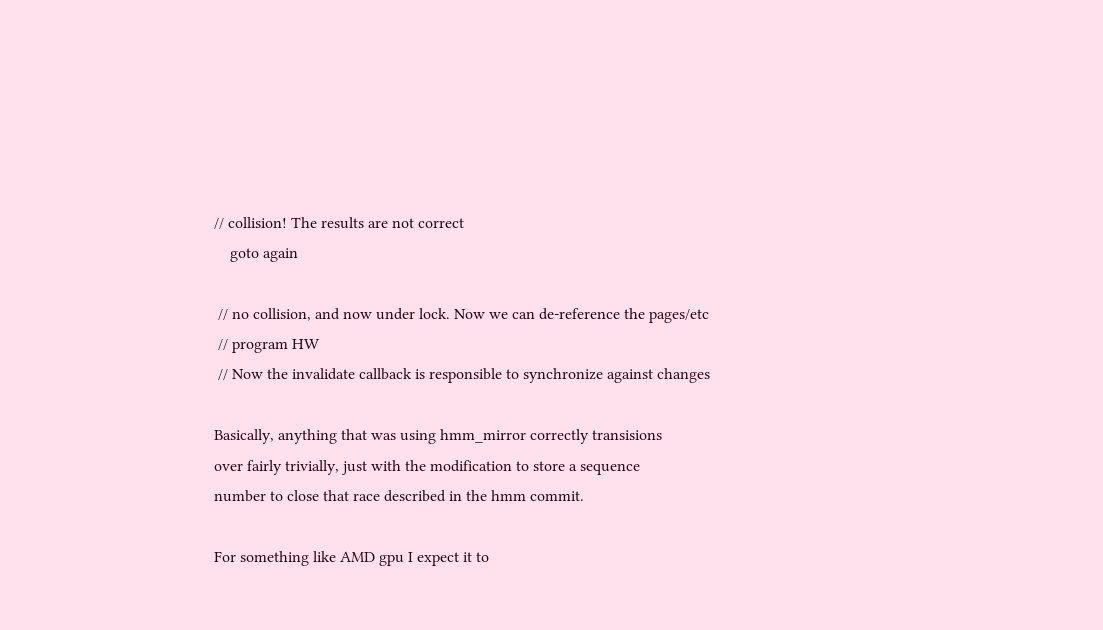// collision! The results are not correct
    goto again

 // no collision, and now under lock. Now we can de-reference the pages/etc
 // program HW
 // Now the invalidate callback is responsible to synchronize against changes

Basically, anything that was using hmm_mirror correctly transisions
over fairly trivially, just with the modification to store a sequence
number to close that race described in the hmm commit.

For something like AMD gpu I expect it to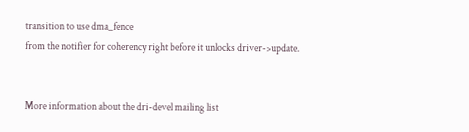transition to use dma_fence
from the notifier for coherency right before it unlocks driver->update.


More information about the dri-devel mailing list